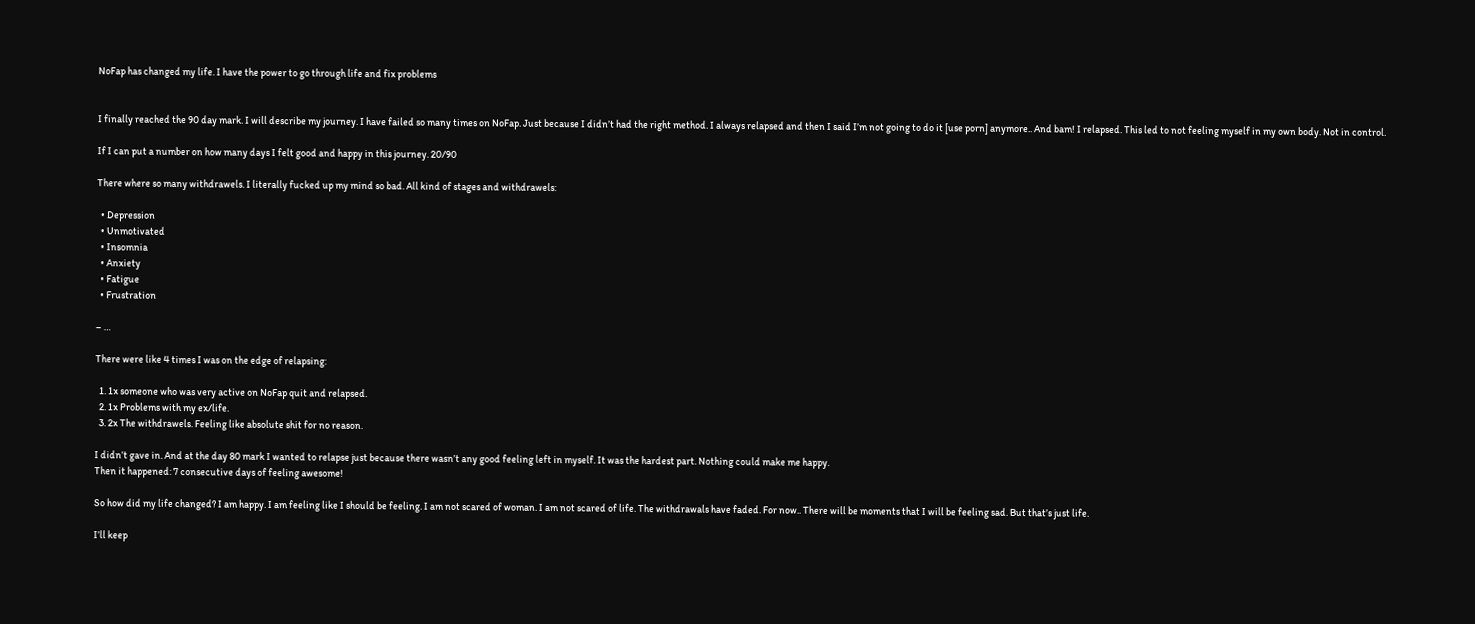NoFap has changed my life. I have the power to go through life and fix problems


I finally reached the 90 day mark. I will describe my journey. I have failed so many times on NoFap. Just because I didn’t had the right method. I always relapsed and then I said I’m not going to do it [use porn] anymore.. And bam! I relapsed. This led to not feeling myself in my own body. Not in control.

If I can put a number on how many days I felt good and happy in this journey. 20/90

There where so many withdrawels. I literally fucked up my mind so bad. All kind of stages and withdrawels:

  • Depression
  • Unmotivated
  • Insomnia
  • Anxiety
  • Fatigue
  • Frustration

– …

There were like 4 times I was on the edge of relapsing:

  1. 1x someone who was very active on NoFap quit and relapsed.
  2. 1x Problems with my ex/life.
  3. 2x The withdrawels. Feeling like absolute shit for no reason.

I didn’t gave in. And at the day 80 mark I wanted to relapse just because there wasn’t any good feeling left in myself. It was the hardest part. Nothing could make me happy.
Then it happened: 7 consecutive days of feeling awesome!

So how did my life changed? I am happy. I am feeling like I should be feeling. I am not scared of woman. I am not scared of life. The withdrawals have faded. For now.. There will be moments that I will be feeling sad. But that’s just life.

I’ll keep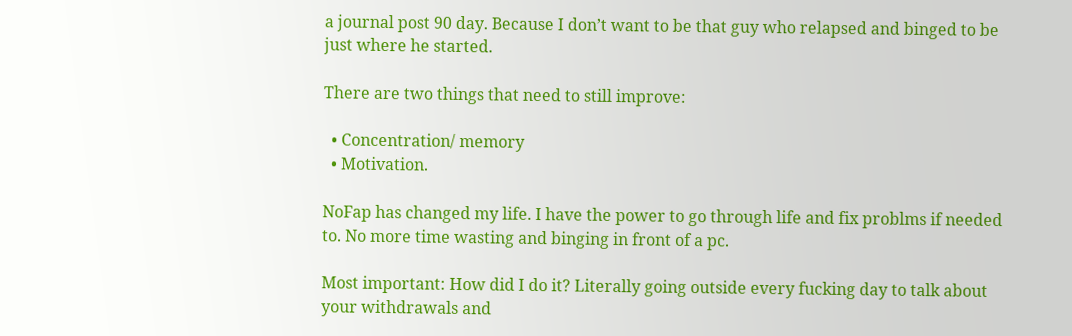a journal post 90 day. Because I don’t want to be that guy who relapsed and binged to be just where he started.

There are two things that need to still improve:

  • Concentration/ memory
  • Motivation.

NoFap has changed my life. I have the power to go through life and fix problms if needed to. No more time wasting and binging in front of a pc.

Most important: How did I do it? Literally going outside every fucking day to talk about your withdrawals and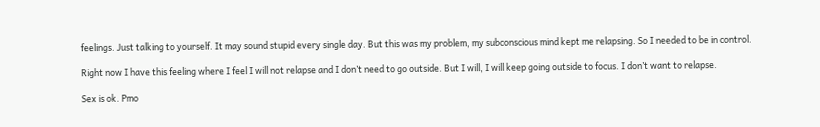feelings. Just talking to yourself. It may sound stupid every single day. But this was my problem, my subconscious mind kept me relapsing. So I needed to be in control.

Right now I have this feeling where I feel I will not relapse and I don’t need to go outside. But I will, I will keep going outside to focus. I don’t want to relapse.

Sex is ok. Pmo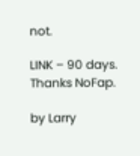not.

LINK – 90 days. Thanks NoFap.

by Larry